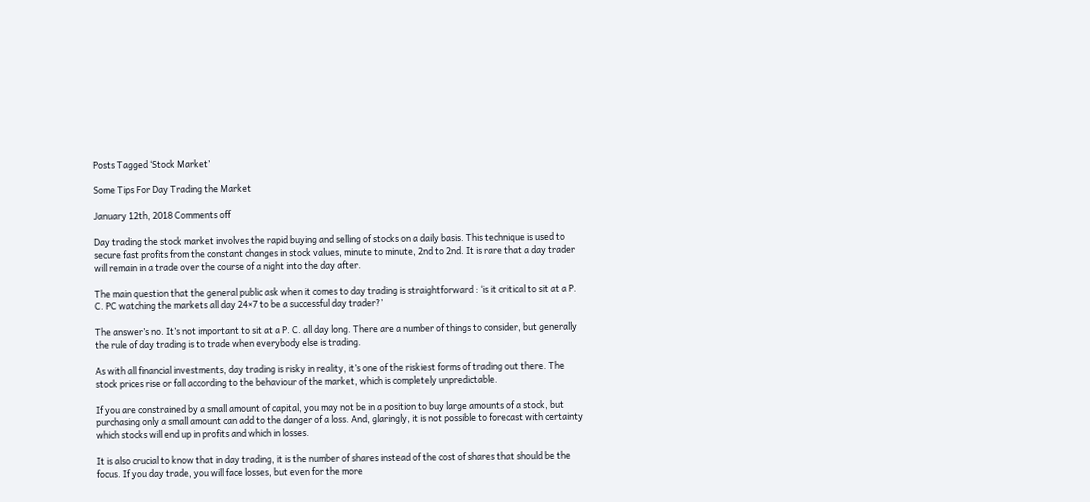Posts Tagged ‘Stock Market’

Some Tips For Day Trading the Market

January 12th, 2018 Comments off

Day trading the stock market involves the rapid buying and selling of stocks on a daily basis. This technique is used to secure fast profits from the constant changes in stock values, minute to minute, 2nd to 2nd. It is rare that a day trader will remain in a trade over the course of a night into the day after.

The main question that the general public ask when it comes to day trading is straightforward : ‘is it critical to sit at a P. C. PC watching the markets all day 24×7 to be a successful day trader?’

The answer’s no. It’s not important to sit at a P. C. all day long. There are a number of things to consider, but generally the rule of day trading is to trade when everybody else is trading.

As with all financial investments, day trading is risky in reality, it’s one of the riskiest forms of trading out there. The stock prices rise or fall according to the behaviour of the market, which is completely unpredictable.

If you are constrained by a small amount of capital, you may not be in a position to buy large amounts of a stock, but purchasing only a small amount can add to the danger of a loss. And, glaringly, it is not possible to forecast with certainty which stocks will end up in profits and which in losses.

It is also crucial to know that in day trading, it is the number of shares instead of the cost of shares that should be the focus. If you day trade, you will face losses, but even for the more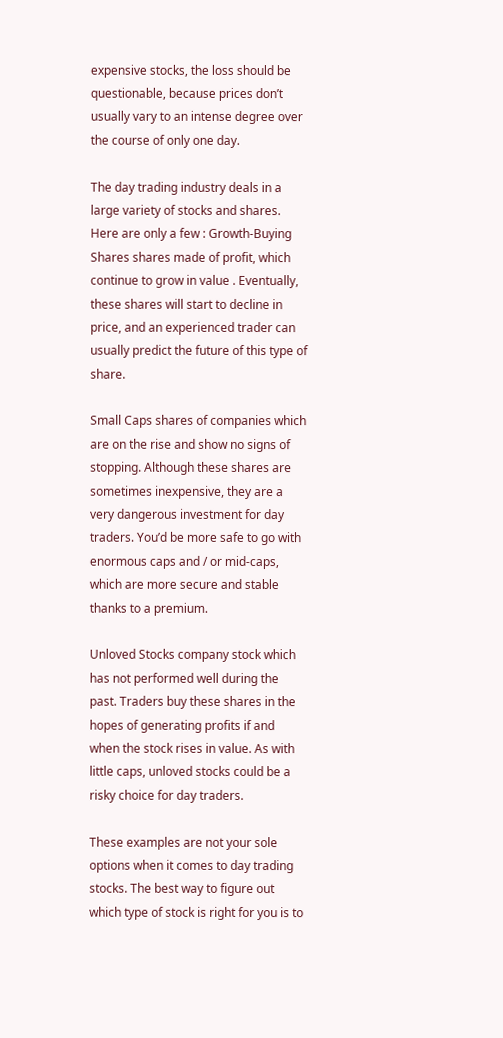expensive stocks, the loss should be questionable, because prices don’t usually vary to an intense degree over the course of only one day.

The day trading industry deals in a large variety of stocks and shares. Here are only a few : Growth-Buying Shares shares made of profit, which continue to grow in value . Eventually, these shares will start to decline in price, and an experienced trader can usually predict the future of this type of share.

Small Caps shares of companies which are on the rise and show no signs of stopping. Although these shares are sometimes inexpensive, they are a very dangerous investment for day traders. You’d be more safe to go with enormous caps and / or mid-caps, which are more secure and stable thanks to a premium.

Unloved Stocks company stock which has not performed well during the past. Traders buy these shares in the hopes of generating profits if and when the stock rises in value. As with little caps, unloved stocks could be a risky choice for day traders.

These examples are not your sole options when it comes to day trading stocks. The best way to figure out which type of stock is right for you is to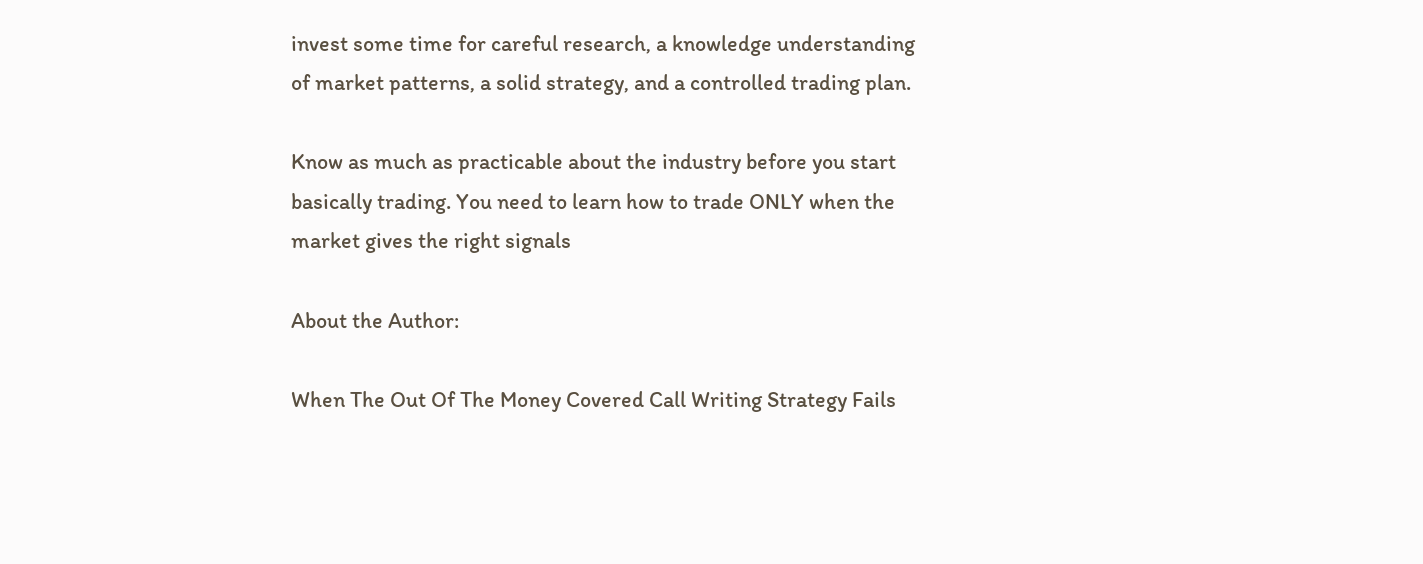invest some time for careful research, a knowledge understanding of market patterns, a solid strategy, and a controlled trading plan.

Know as much as practicable about the industry before you start basically trading. You need to learn how to trade ONLY when the market gives the right signals

About the Author:

When The Out Of The Money Covered Call Writing Strategy Fails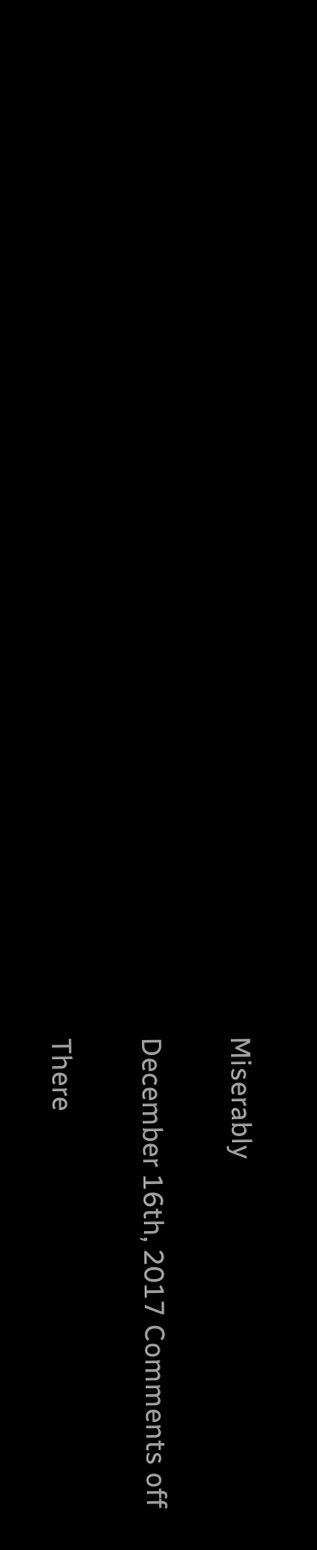Miserably

December 16th, 2017 Comments off

There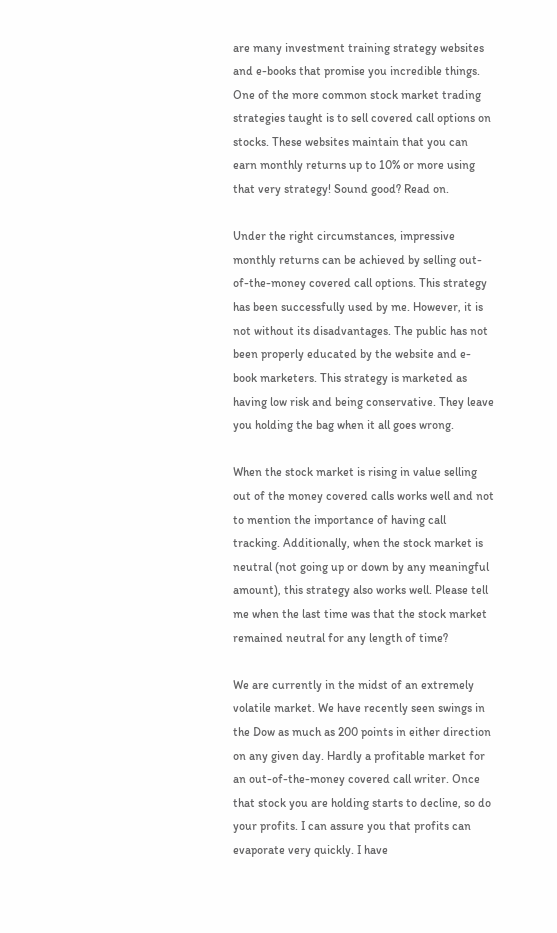are many investment training strategy websites and e-books that promise you incredible things. One of the more common stock market trading strategies taught is to sell covered call options on stocks. These websites maintain that you can earn monthly returns up to 10% or more using that very strategy! Sound good? Read on.

Under the right circumstances, impressive monthly returns can be achieved by selling out-of-the-money covered call options. This strategy has been successfully used by me. However, it is not without its disadvantages. The public has not been properly educated by the website and e-book marketers. This strategy is marketed as having low risk and being conservative. They leave you holding the bag when it all goes wrong.

When the stock market is rising in value selling out of the money covered calls works well and not to mention the importance of having call tracking. Additionally, when the stock market is neutral (not going up or down by any meaningful amount), this strategy also works well. Please tell me when the last time was that the stock market remained neutral for any length of time?

We are currently in the midst of an extremely volatile market. We have recently seen swings in the Dow as much as 200 points in either direction on any given day. Hardly a profitable market for an out-of-the-money covered call writer. Once that stock you are holding starts to decline, so do your profits. I can assure you that profits can evaporate very quickly. I have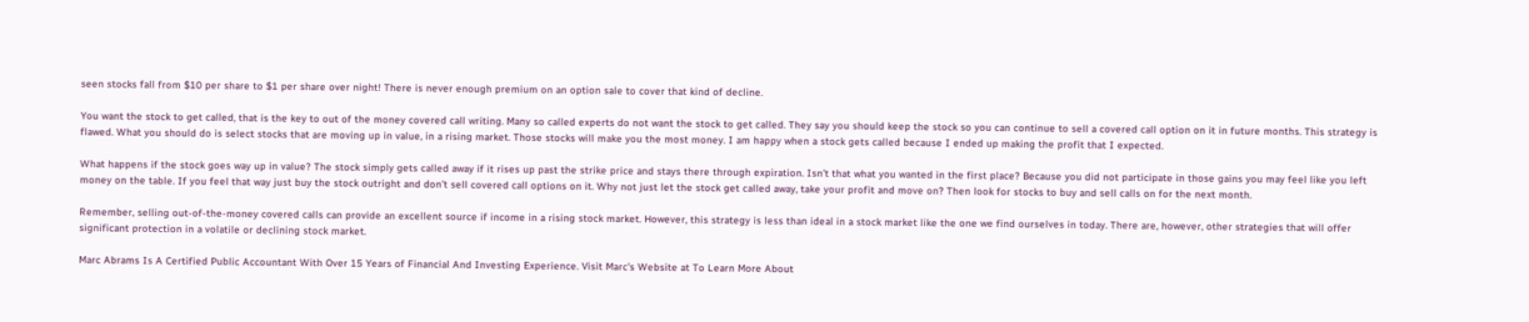seen stocks fall from $10 per share to $1 per share over night! There is never enough premium on an option sale to cover that kind of decline.

You want the stock to get called, that is the key to out of the money covered call writing. Many so called experts do not want the stock to get called. They say you should keep the stock so you can continue to sell a covered call option on it in future months. This strategy is flawed. What you should do is select stocks that are moving up in value, in a rising market. Those stocks will make you the most money. I am happy when a stock gets called because I ended up making the profit that I expected.

What happens if the stock goes way up in value? The stock simply gets called away if it rises up past the strike price and stays there through expiration. Isn’t that what you wanted in the first place? Because you did not participate in those gains you may feel like you left money on the table. If you feel that way just buy the stock outright and don’t sell covered call options on it. Why not just let the stock get called away, take your profit and move on? Then look for stocks to buy and sell calls on for the next month.

Remember, selling out-of-the-money covered calls can provide an excellent source if income in a rising stock market. However, this strategy is less than ideal in a stock market like the one we find ourselves in today. There are, however, other strategies that will offer significant protection in a volatile or declining stock market.

Marc Abrams Is A Certified Public Accountant With Over 15 Years of Financial And Investing Experience. Visit Marc’s Website at To Learn More About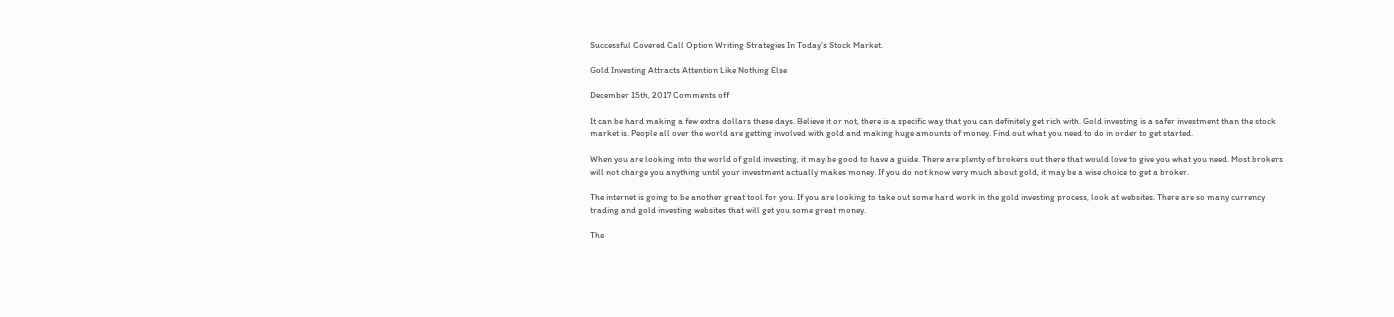Successful Covered Call Option Writing Strategies In Today’s Stock Market.

Gold Investing Attracts Attention Like Nothing Else

December 15th, 2017 Comments off

It can be hard making a few extra dollars these days. Believe it or not, there is a specific way that you can definitely get rich with. Gold investing is a safer investment than the stock market is. People all over the world are getting involved with gold and making huge amounts of money. Find out what you need to do in order to get started.

When you are looking into the world of gold investing, it may be good to have a guide. There are plenty of brokers out there that would love to give you what you need. Most brokers will not charge you anything until your investment actually makes money. If you do not know very much about gold, it may be a wise choice to get a broker.

The internet is going to be another great tool for you. If you are looking to take out some hard work in the gold investing process, look at websites. There are so many currency trading and gold investing websites that will get you some great money.

The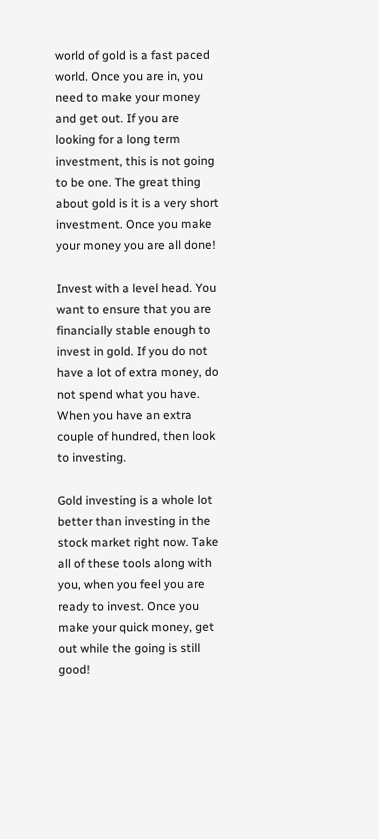world of gold is a fast paced world. Once you are in, you need to make your money and get out. If you are looking for a long term investment, this is not going to be one. The great thing about gold is it is a very short investment. Once you make your money you are all done!

Invest with a level head. You want to ensure that you are financially stable enough to invest in gold. If you do not have a lot of extra money, do not spend what you have. When you have an extra couple of hundred, then look to investing.

Gold investing is a whole lot better than investing in the stock market right now. Take all of these tools along with you, when you feel you are ready to invest. Once you make your quick money, get out while the going is still good!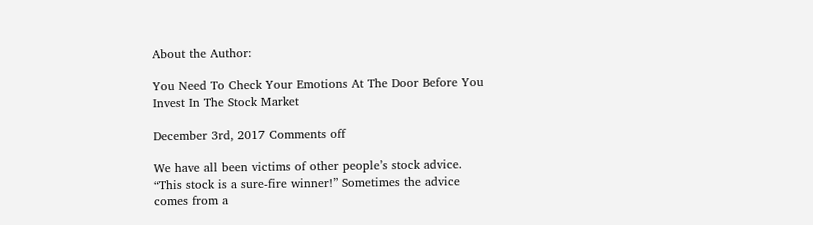About the Author:

You Need To Check Your Emotions At The Door Before You Invest In The Stock Market

December 3rd, 2017 Comments off

We have all been victims of other people’s stock advice. “This stock is a sure-fire winner!” Sometimes the advice comes from a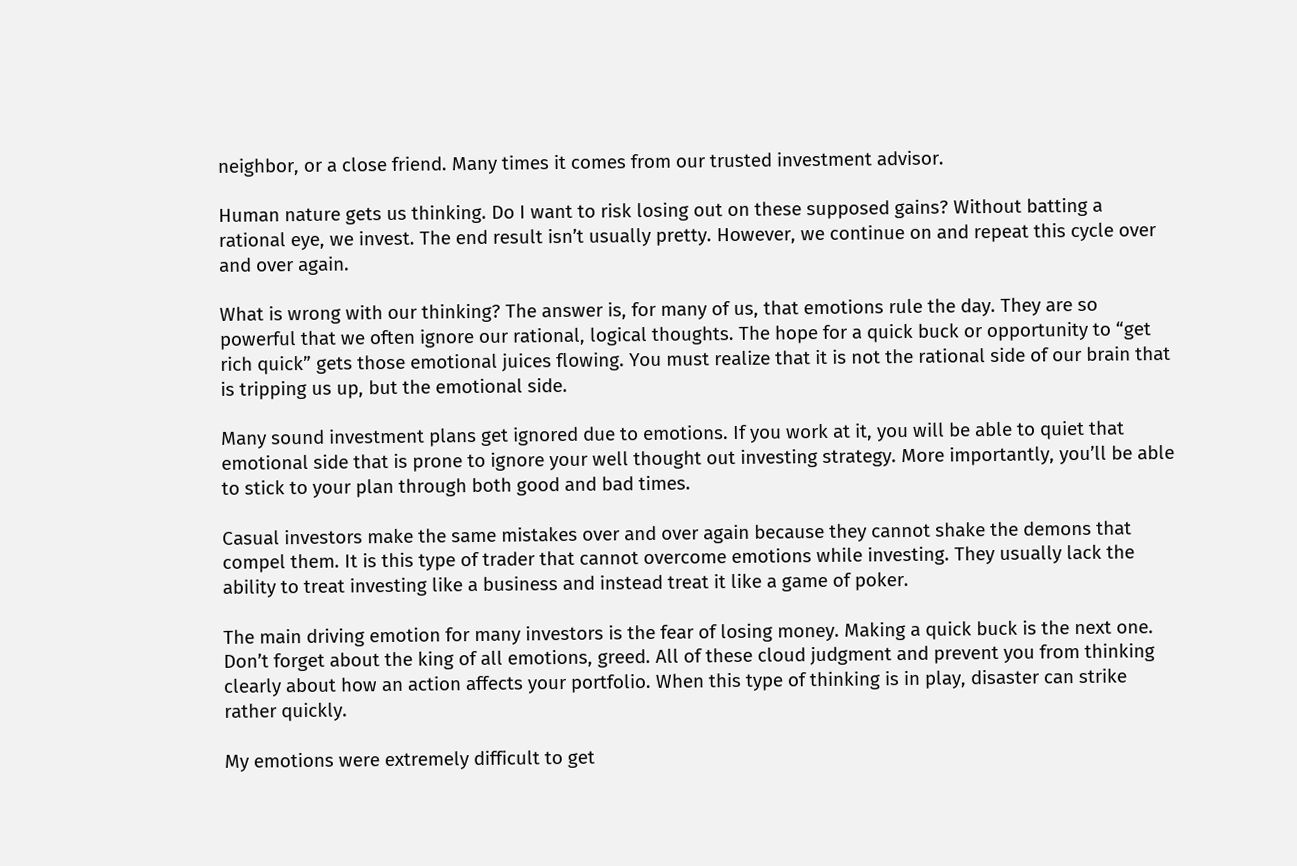neighbor, or a close friend. Many times it comes from our trusted investment advisor.

Human nature gets us thinking. Do I want to risk losing out on these supposed gains? Without batting a rational eye, we invest. The end result isn’t usually pretty. However, we continue on and repeat this cycle over and over again.

What is wrong with our thinking? The answer is, for many of us, that emotions rule the day. They are so powerful that we often ignore our rational, logical thoughts. The hope for a quick buck or opportunity to “get rich quick” gets those emotional juices flowing. You must realize that it is not the rational side of our brain that is tripping us up, but the emotional side.

Many sound investment plans get ignored due to emotions. If you work at it, you will be able to quiet that emotional side that is prone to ignore your well thought out investing strategy. More importantly, you’ll be able to stick to your plan through both good and bad times.

Casual investors make the same mistakes over and over again because they cannot shake the demons that compel them. It is this type of trader that cannot overcome emotions while investing. They usually lack the ability to treat investing like a business and instead treat it like a game of poker.

The main driving emotion for many investors is the fear of losing money. Making a quick buck is the next one. Don’t forget about the king of all emotions, greed. All of these cloud judgment and prevent you from thinking clearly about how an action affects your portfolio. When this type of thinking is in play, disaster can strike rather quickly.

My emotions were extremely difficult to get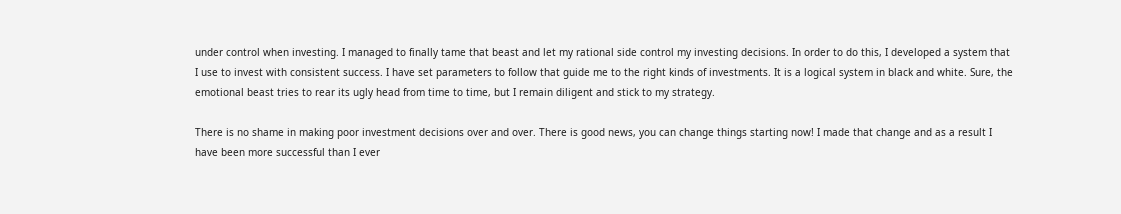under control when investing. I managed to finally tame that beast and let my rational side control my investing decisions. In order to do this, I developed a system that I use to invest with consistent success. I have set parameters to follow that guide me to the right kinds of investments. It is a logical system in black and white. Sure, the emotional beast tries to rear its ugly head from time to time, but I remain diligent and stick to my strategy.

There is no shame in making poor investment decisions over and over. There is good news, you can change things starting now! I made that change and as a result I have been more successful than I ever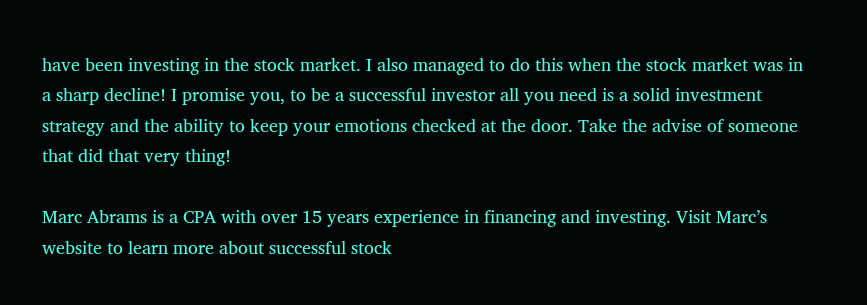have been investing in the stock market. I also managed to do this when the stock market was in a sharp decline! I promise you, to be a successful investor all you need is a solid investment strategy and the ability to keep your emotions checked at the door. Take the advise of someone that did that very thing!

Marc Abrams is a CPA with over 15 years experience in financing and investing. Visit Marc’s website to learn more about successful stock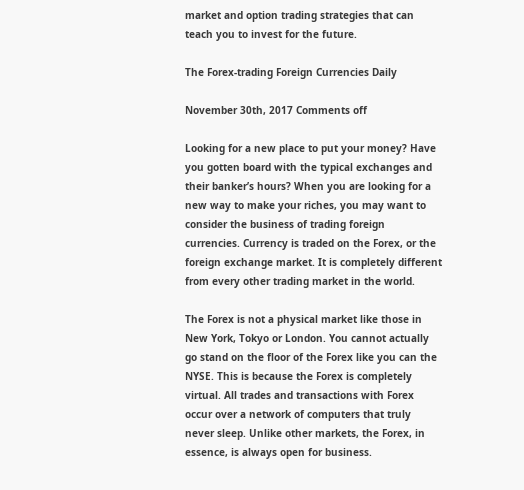market and option trading strategies that can teach you to invest for the future.

The Forex-trading Foreign Currencies Daily

November 30th, 2017 Comments off

Looking for a new place to put your money? Have you gotten board with the typical exchanges and their banker’s hours? When you are looking for a new way to make your riches, you may want to consider the business of trading foreign currencies. Currency is traded on the Forex, or the foreign exchange market. It is completely different from every other trading market in the world.

The Forex is not a physical market like those in New York, Tokyo or London. You cannot actually go stand on the floor of the Forex like you can the NYSE. This is because the Forex is completely virtual. All trades and transactions with Forex occur over a network of computers that truly never sleep. Unlike other markets, the Forex, in essence, is always open for business.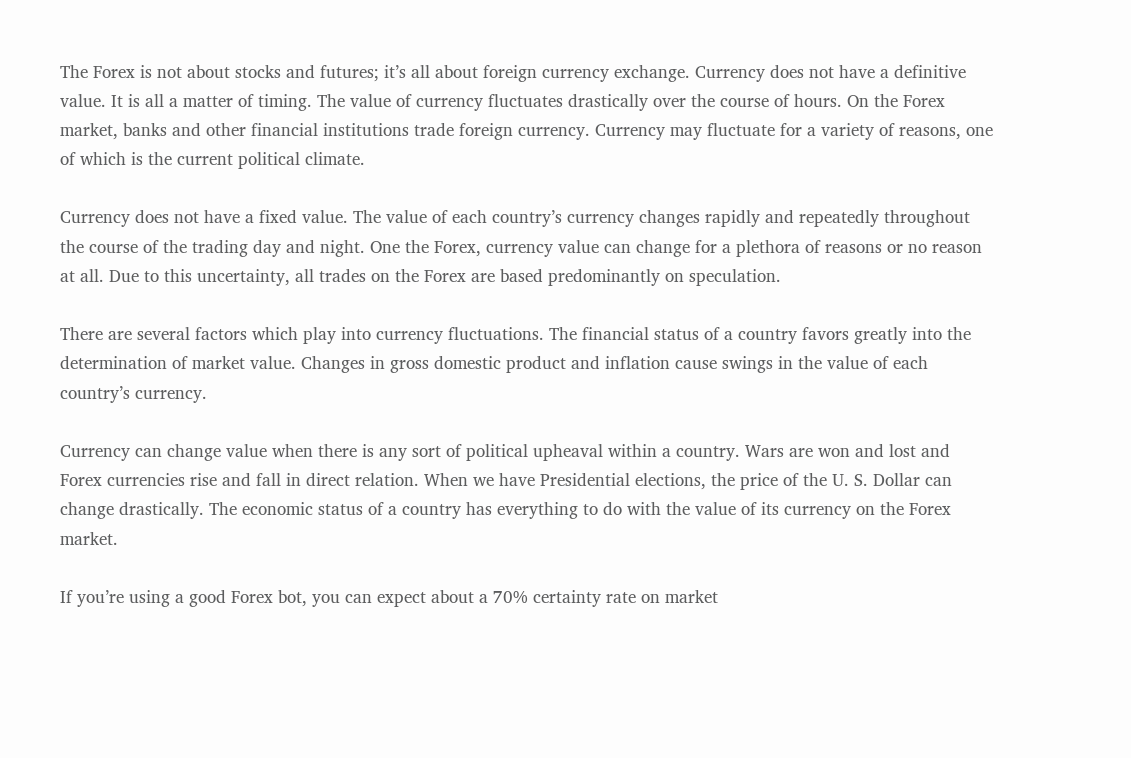The Forex is not about stocks and futures; it’s all about foreign currency exchange. Currency does not have a definitive value. It is all a matter of timing. The value of currency fluctuates drastically over the course of hours. On the Forex market, banks and other financial institutions trade foreign currency. Currency may fluctuate for a variety of reasons, one of which is the current political climate.

Currency does not have a fixed value. The value of each country’s currency changes rapidly and repeatedly throughout the course of the trading day and night. One the Forex, currency value can change for a plethora of reasons or no reason at all. Due to this uncertainty, all trades on the Forex are based predominantly on speculation.

There are several factors which play into currency fluctuations. The financial status of a country favors greatly into the determination of market value. Changes in gross domestic product and inflation cause swings in the value of each country’s currency.

Currency can change value when there is any sort of political upheaval within a country. Wars are won and lost and Forex currencies rise and fall in direct relation. When we have Presidential elections, the price of the U. S. Dollar can change drastically. The economic status of a country has everything to do with the value of its currency on the Forex market.

If you’re using a good Forex bot, you can expect about a 70% certainty rate on market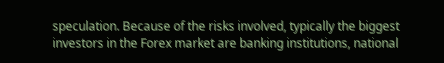speculation. Because of the risks involved, typically the biggest investors in the Forex market are banking institutions, national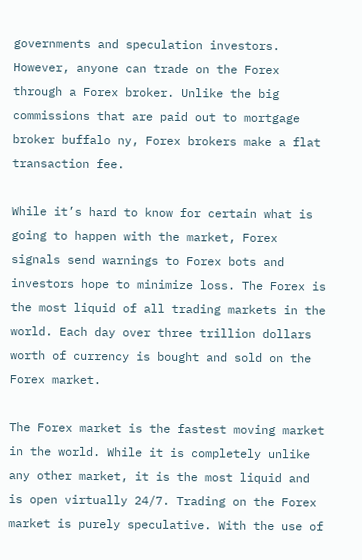governments and speculation investors. However, anyone can trade on the Forex through a Forex broker. Unlike the big commissions that are paid out to mortgage broker buffalo ny, Forex brokers make a flat transaction fee.

While it’s hard to know for certain what is going to happen with the market, Forex signals send warnings to Forex bots and investors hope to minimize loss. The Forex is the most liquid of all trading markets in the world. Each day over three trillion dollars worth of currency is bought and sold on the Forex market.

The Forex market is the fastest moving market in the world. While it is completely unlike any other market, it is the most liquid and is open virtually 24/7. Trading on the Forex market is purely speculative. With the use of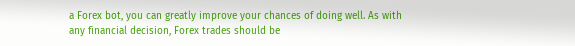a Forex bot, you can greatly improve your chances of doing well. As with any financial decision, Forex trades should be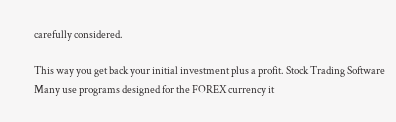carefully considered.

This way you get back your initial investment plus a profit. Stock Trading Software Many use programs designed for the FOREX currency it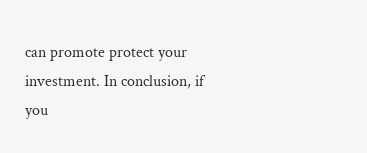can promote protect your investment. In conclusion, if you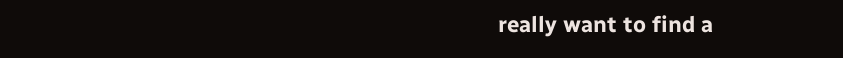really want to find a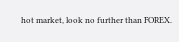hot market, look no further than FOREX.